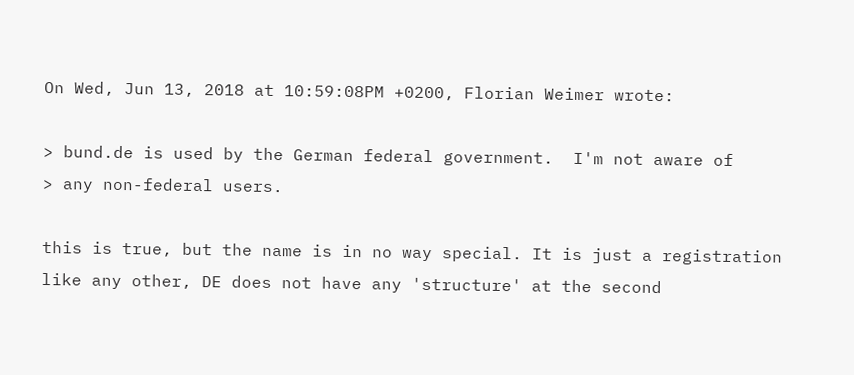On Wed, Jun 13, 2018 at 10:59:08PM +0200, Florian Weimer wrote:

> bund.de is used by the German federal government.  I'm not aware of
> any non-federal users.

this is true, but the name is in no way special. It is just a registration
like any other, DE does not have any 'structure' at the second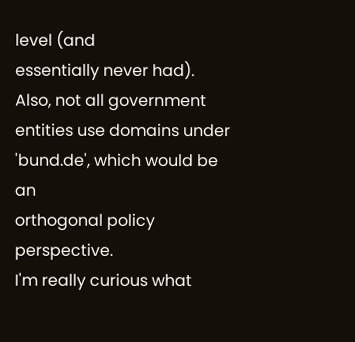level (and
essentially never had).
Also, not all government entities use domains under 'bund.de', which would be an
orthogonal policy perspective.
I'm really curious what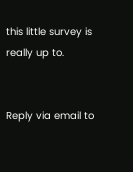this little survey is really up to.


Reply via email to